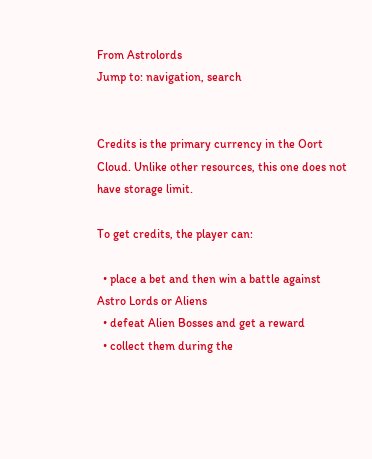From Astrolords
Jump to: navigation, search


Credits is the primary currency in the Oort Cloud. Unlike other resources, this one does not have storage limit.

To get credits, the player can:

  • place a bet and then win a battle against Astro Lords or Aliens
  • defeat Alien Bosses and get a reward
  • collect them during the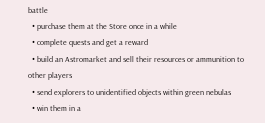battle
  • purchase them at the Store once in a while
  • complete quests and get a reward
  • build an Astromarket and sell their resources or ammunition to other players
  • send explorers to unidentified objects within green nebulas
  • win them in a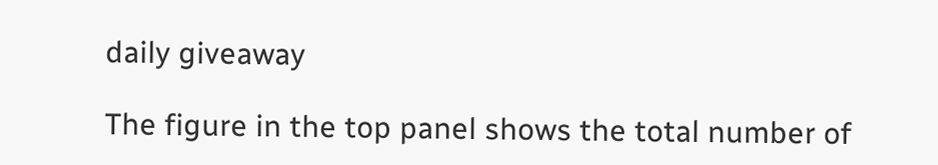daily giveaway

The figure in the top panel shows the total number of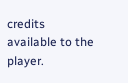credits available to the player.